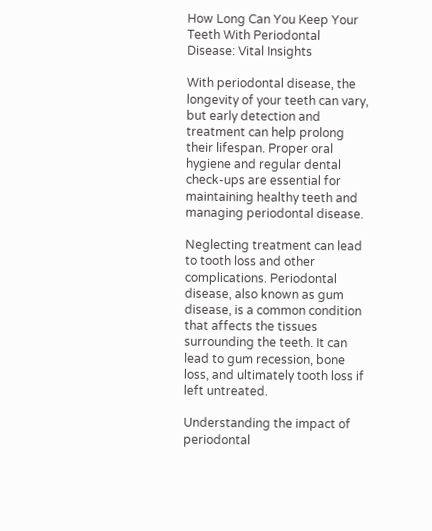How Long Can You Keep Your Teeth With Periodontal Disease: Vital Insights

With periodontal disease, the longevity of your teeth can vary, but early detection and treatment can help prolong their lifespan. Proper oral hygiene and regular dental check-ups are essential for maintaining healthy teeth and managing periodontal disease.

Neglecting treatment can lead to tooth loss and other complications. Periodontal disease, also known as gum disease, is a common condition that affects the tissues surrounding the teeth. It can lead to gum recession, bone loss, and ultimately tooth loss if left untreated.

Understanding the impact of periodontal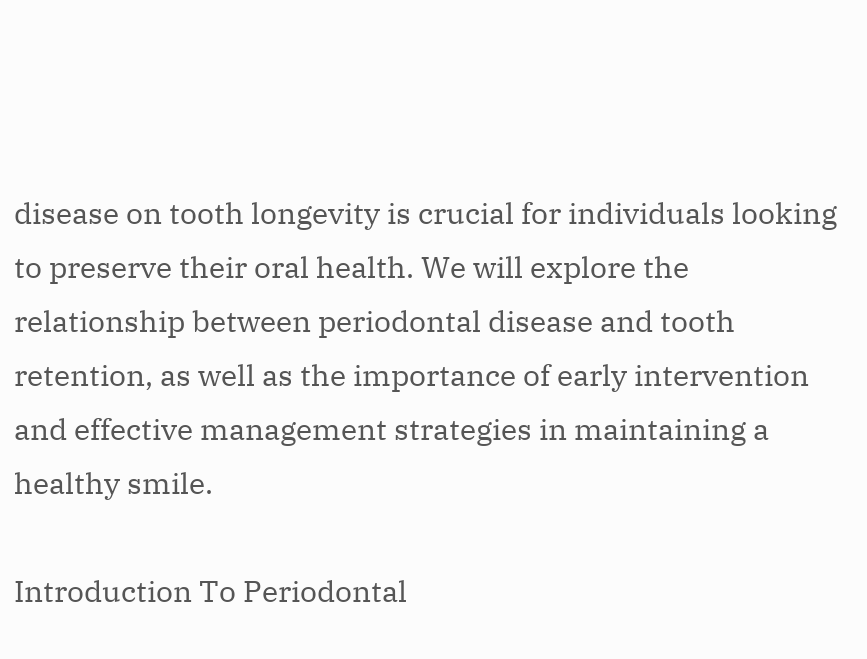disease on tooth longevity is crucial for individuals looking to preserve their oral health. We will explore the relationship between periodontal disease and tooth retention, as well as the importance of early intervention and effective management strategies in maintaining a healthy smile.

Introduction To Periodontal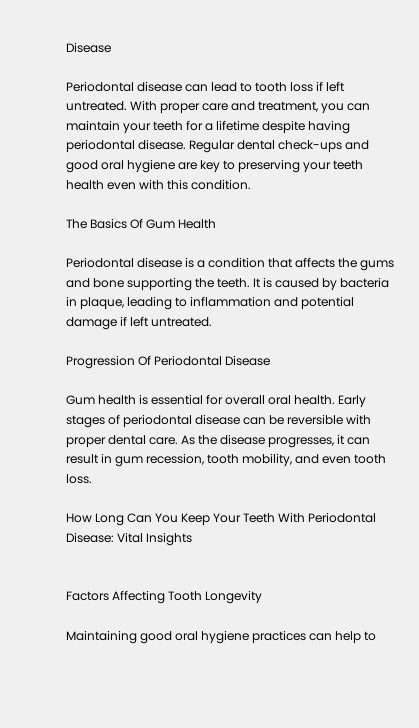Disease

Periodontal disease can lead to tooth loss if left untreated. With proper care and treatment, you can maintain your teeth for a lifetime despite having periodontal disease. Regular dental check-ups and good oral hygiene are key to preserving your teeth health even with this condition.

The Basics Of Gum Health

Periodontal disease is a condition that affects the gums and bone supporting the teeth. It is caused by bacteria in plaque, leading to inflammation and potential damage if left untreated.

Progression Of Periodontal Disease

Gum health is essential for overall oral health. Early stages of periodontal disease can be reversible with proper dental care. As the disease progresses, it can result in gum recession, tooth mobility, and even tooth loss.

How Long Can You Keep Your Teeth With Periodontal Disease: Vital Insights


Factors Affecting Tooth Longevity

Maintaining good oral hygiene practices can help to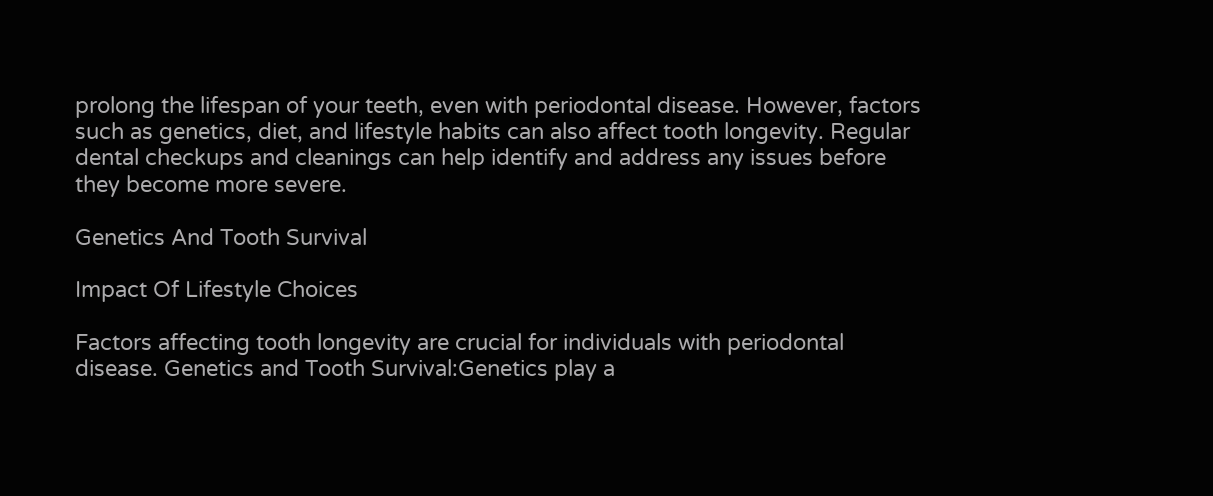prolong the lifespan of your teeth, even with periodontal disease. However, factors such as genetics, diet, and lifestyle habits can also affect tooth longevity. Regular dental checkups and cleanings can help identify and address any issues before they become more severe.

Genetics And Tooth Survival

Impact Of Lifestyle Choices

Factors affecting tooth longevity are crucial for individuals with periodontal disease. Genetics and Tooth Survival:Genetics play a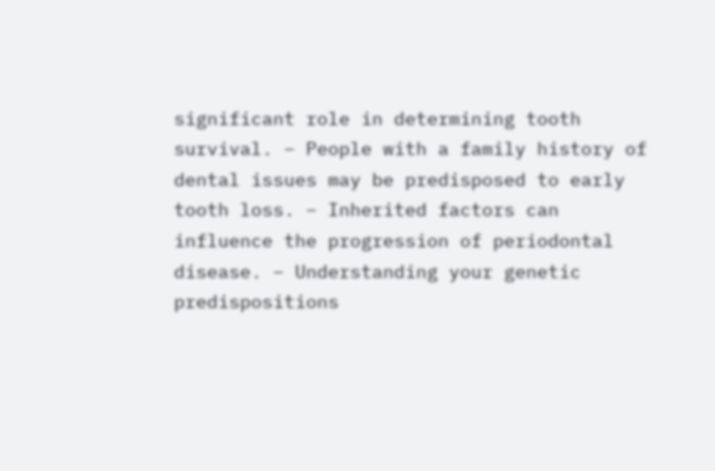significant role in determining tooth survival. – People with a family history of dental issues may be predisposed to early tooth loss. – Inherited factors can influence the progression of periodontal disease. – Understanding your genetic predispositions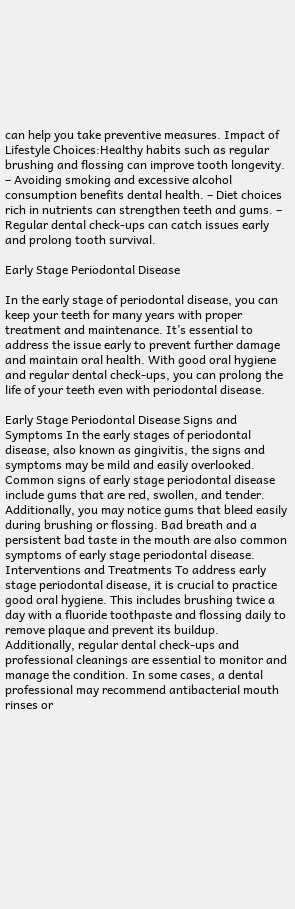can help you take preventive measures. Impact of Lifestyle Choices:Healthy habits such as regular brushing and flossing can improve tooth longevity. – Avoiding smoking and excessive alcohol consumption benefits dental health. – Diet choices rich in nutrients can strengthen teeth and gums. – Regular dental check-ups can catch issues early and prolong tooth survival.

Early Stage Periodontal Disease

In the early stage of periodontal disease, you can keep your teeth for many years with proper treatment and maintenance. It’s essential to address the issue early to prevent further damage and maintain oral health. With good oral hygiene and regular dental check-ups, you can prolong the life of your teeth even with periodontal disease.

Early Stage Periodontal Disease Signs and Symptoms In the early stages of periodontal disease, also known as gingivitis, the signs and symptoms may be mild and easily overlooked. Common signs of early stage periodontal disease include gums that are red, swollen, and tender. Additionally, you may notice gums that bleed easily during brushing or flossing. Bad breath and a persistent bad taste in the mouth are also common symptoms of early stage periodontal disease. Interventions and Treatments To address early stage periodontal disease, it is crucial to practice good oral hygiene. This includes brushing twice a day with a fluoride toothpaste and flossing daily to remove plaque and prevent its buildup. Additionally, regular dental check-ups and professional cleanings are essential to monitor and manage the condition. In some cases, a dental professional may recommend antibacterial mouth rinses or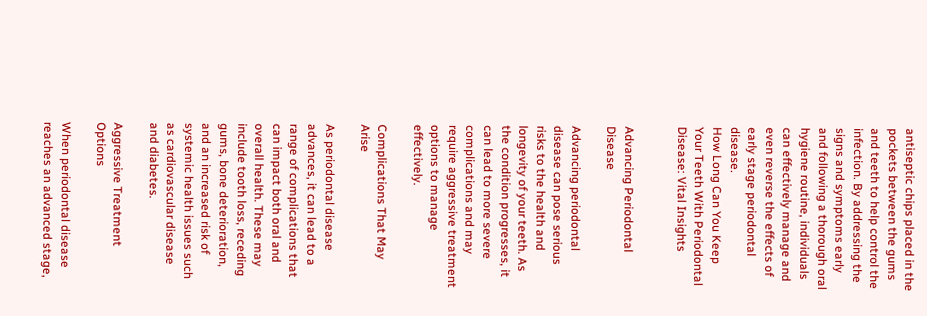antiseptic chips placed in the pockets between the gums and teeth to help control the infection. By addressing the signs and symptoms early and following a thorough oral hygiene routine, individuals can effectively manage and even reverse the effects of early stage periodontal disease.
How Long Can You Keep Your Teeth With Periodontal Disease: Vital Insights


Advancing Periodontal Disease

Advancing periodontal disease can pose serious risks to the health and longevity of your teeth. As the condition progresses, it can lead to more severe complications and may require aggressive treatment options to manage effectively.

Complications That May Arise

As periodontal disease advances, it can lead to a range of complications that can impact both oral and overall health. These may include tooth loss, receding gums, bone deterioration, and an increased risk of systemic health issues such as cardiovascular disease and diabetes.

Aggressive Treatment Options

When periodontal disease reaches an advanced stage,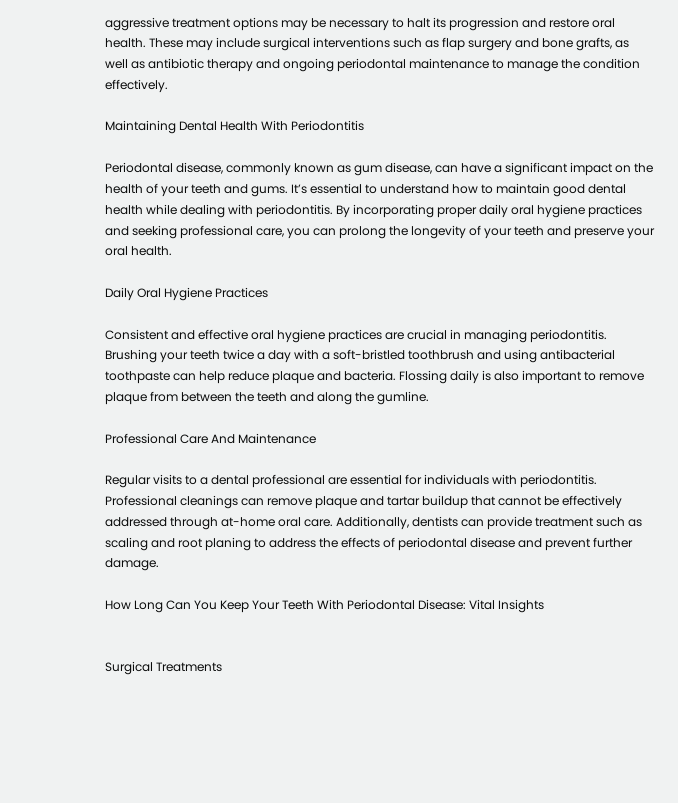aggressive treatment options may be necessary to halt its progression and restore oral health. These may include surgical interventions such as flap surgery and bone grafts, as well as antibiotic therapy and ongoing periodontal maintenance to manage the condition effectively.

Maintaining Dental Health With Periodontitis

Periodontal disease, commonly known as gum disease, can have a significant impact on the health of your teeth and gums. It’s essential to understand how to maintain good dental health while dealing with periodontitis. By incorporating proper daily oral hygiene practices and seeking professional care, you can prolong the longevity of your teeth and preserve your oral health.

Daily Oral Hygiene Practices

Consistent and effective oral hygiene practices are crucial in managing periodontitis. Brushing your teeth twice a day with a soft-bristled toothbrush and using antibacterial toothpaste can help reduce plaque and bacteria. Flossing daily is also important to remove plaque from between the teeth and along the gumline.

Professional Care And Maintenance

Regular visits to a dental professional are essential for individuals with periodontitis. Professional cleanings can remove plaque and tartar buildup that cannot be effectively addressed through at-home oral care. Additionally, dentists can provide treatment such as scaling and root planing to address the effects of periodontal disease and prevent further damage.

How Long Can You Keep Your Teeth With Periodontal Disease: Vital Insights


Surgical Treatments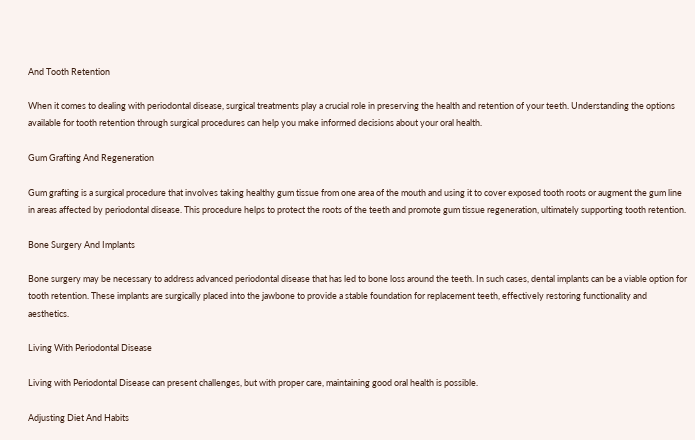And Tooth Retention

When it comes to dealing with periodontal disease, surgical treatments play a crucial role in preserving the health and retention of your teeth. Understanding the options available for tooth retention through surgical procedures can help you make informed decisions about your oral health.

Gum Grafting And Regeneration

Gum grafting is a surgical procedure that involves taking healthy gum tissue from one area of the mouth and using it to cover exposed tooth roots or augment the gum line in areas affected by periodontal disease. This procedure helps to protect the roots of the teeth and promote gum tissue regeneration, ultimately supporting tooth retention.

Bone Surgery And Implants

Bone surgery may be necessary to address advanced periodontal disease that has led to bone loss around the teeth. In such cases, dental implants can be a viable option for tooth retention. These implants are surgically placed into the jawbone to provide a stable foundation for replacement teeth, effectively restoring functionality and aesthetics.

Living With Periodontal Disease

Living with Periodontal Disease can present challenges, but with proper care, maintaining good oral health is possible.

Adjusting Diet And Habits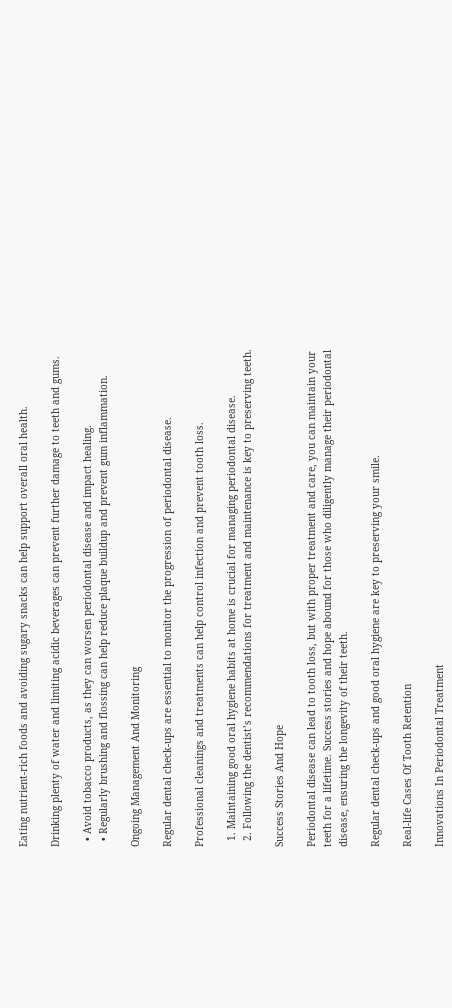Eating nutrient-rich foods and avoiding sugary snacks can help support overall oral health.

Drinking plenty of water and limiting acidic beverages can prevent further damage to teeth and gums.

  • Avoid tobacco products, as they can worsen periodontal disease and impact healing.
  • Regularly brushing and flossing can help reduce plaque buildup and prevent gum inflammation.

Ongoing Management And Monitoring

Regular dental check-ups are essential to monitor the progression of periodontal disease.

Professional cleanings and treatments can help control infection and prevent tooth loss.

  1. Maintaining good oral hygiene habits at home is crucial for managing periodontal disease.
  2. Following the dentist’s recommendations for treatment and maintenance is key to preserving teeth.

Success Stories And Hope

Periodontal disease can lead to tooth loss, but with proper treatment and care, you can maintain your teeth for a lifetime. Success stories and hope abound for those who diligently manage their periodontal disease, ensuring the longevity of their teeth.

Regular dental check-ups and good oral hygiene are key to preserving your smile.

Real-life Cases Of Tooth Retention

Innovations In Periodontal Treatment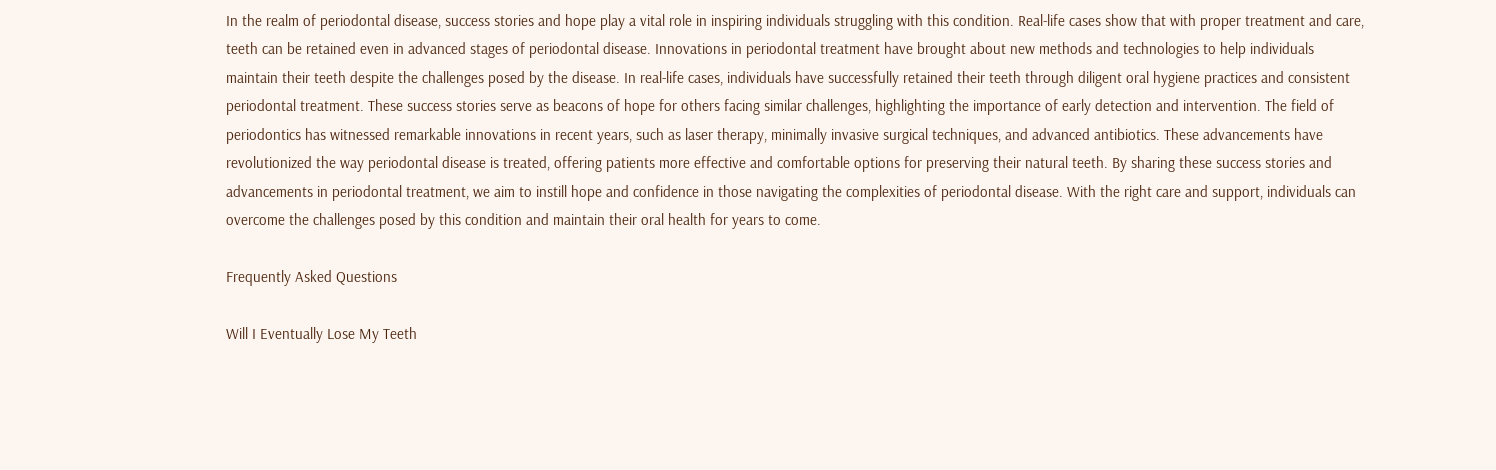In the realm of periodontal disease, success stories and hope play a vital role in inspiring individuals struggling with this condition. Real-life cases show that with proper treatment and care, teeth can be retained even in advanced stages of periodontal disease. Innovations in periodontal treatment have brought about new methods and technologies to help individuals maintain their teeth despite the challenges posed by the disease. In real-life cases, individuals have successfully retained their teeth through diligent oral hygiene practices and consistent periodontal treatment. These success stories serve as beacons of hope for others facing similar challenges, highlighting the importance of early detection and intervention. The field of periodontics has witnessed remarkable innovations in recent years, such as laser therapy, minimally invasive surgical techniques, and advanced antibiotics. These advancements have revolutionized the way periodontal disease is treated, offering patients more effective and comfortable options for preserving their natural teeth. By sharing these success stories and advancements in periodontal treatment, we aim to instill hope and confidence in those navigating the complexities of periodontal disease. With the right care and support, individuals can overcome the challenges posed by this condition and maintain their oral health for years to come.

Frequently Asked Questions

Will I Eventually Lose My Teeth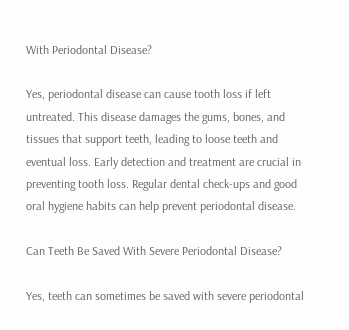With Periodontal Disease?

Yes, periodontal disease can cause tooth loss if left untreated. This disease damages the gums, bones, and tissues that support teeth, leading to loose teeth and eventual loss. Early detection and treatment are crucial in preventing tooth loss. Regular dental check-ups and good oral hygiene habits can help prevent periodontal disease.

Can Teeth Be Saved With Severe Periodontal Disease?

Yes, teeth can sometimes be saved with severe periodontal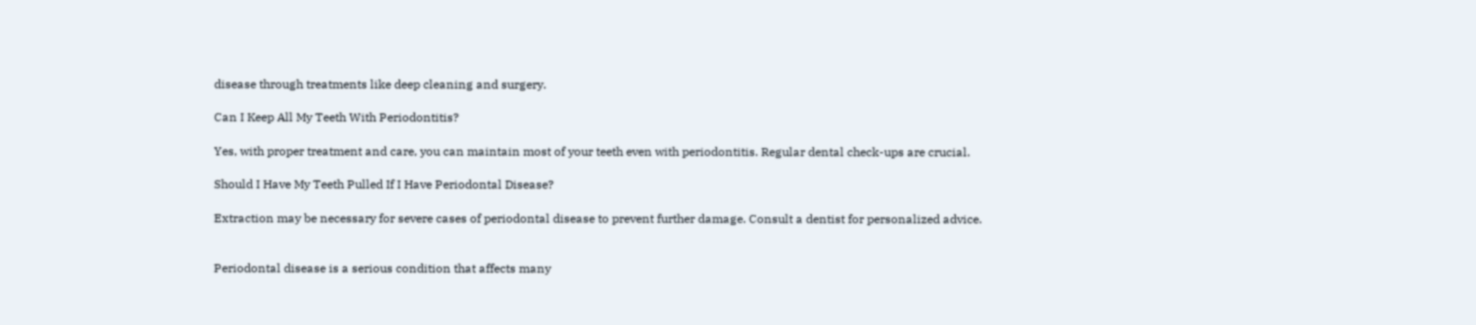disease through treatments like deep cleaning and surgery.

Can I Keep All My Teeth With Periodontitis?

Yes, with proper treatment and care, you can maintain most of your teeth even with periodontitis. Regular dental check-ups are crucial.

Should I Have My Teeth Pulled If I Have Periodontal Disease?

Extraction may be necessary for severe cases of periodontal disease to prevent further damage. Consult a dentist for personalized advice.


Periodontal disease is a serious condition that affects many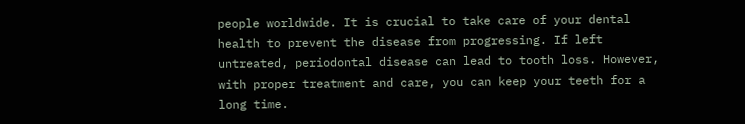people worldwide. It is crucial to take care of your dental health to prevent the disease from progressing. If left untreated, periodontal disease can lead to tooth loss. However, with proper treatment and care, you can keep your teeth for a long time.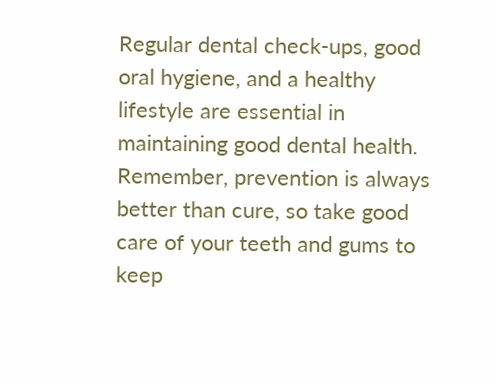Regular dental check-ups, good oral hygiene, and a healthy lifestyle are essential in maintaining good dental health. Remember, prevention is always better than cure, so take good care of your teeth and gums to keep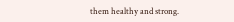them healthy and strong.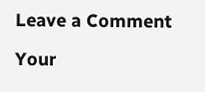Leave a Comment

Your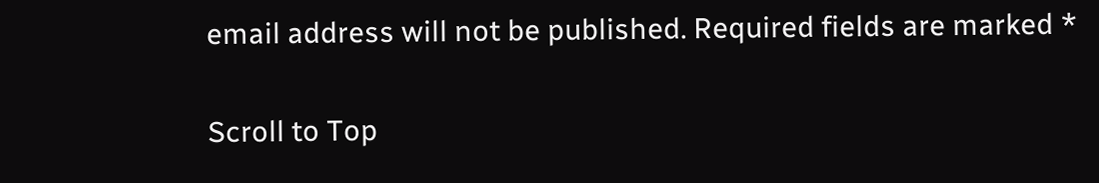email address will not be published. Required fields are marked *

Scroll to Top